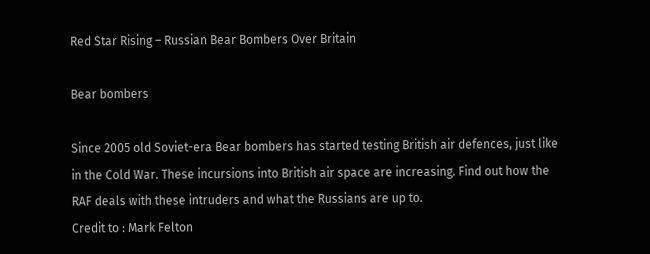Red Star Rising – Russian Bear Bombers Over Britain

Bear bombers

Since 2005 old Soviet-era Bear bombers has started testing British air defences, just like in the Cold War. These incursions into British air space are increasing. Find out how the RAF deals with these intruders and what the Russians are up to.
Credit to : Mark Felton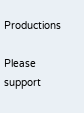Productions

Please support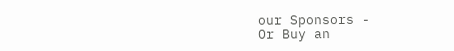our Sponsors -
Or Buy an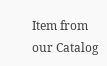Item from our Catalog